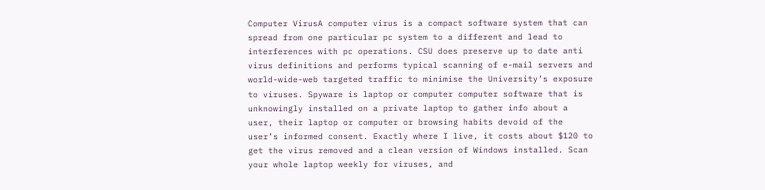Computer VirusA computer virus is a compact software system that can spread from one particular pc system to a different and lead to interferences with pc operations. CSU does preserve up to date anti virus definitions and performs typical scanning of e-mail servers and world-wide-web targeted traffic to minimise the University’s exposure to viruses. Spyware is laptop or computer computer software that is unknowingly installed on a private laptop to gather info about a user, their laptop or computer or browsing habits devoid of the user’s informed consent. Exactly where I live, it costs about $120 to get the virus removed and a clean version of Windows installed. Scan your whole laptop weekly for viruses, and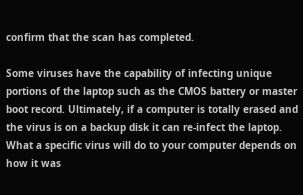confirm that the scan has completed.

Some viruses have the capability of infecting unique portions of the laptop such as the CMOS battery or master boot record. Ultimately, if a computer is totally erased and the virus is on a backup disk it can re-infect the laptop. What a specific virus will do to your computer depends on how it was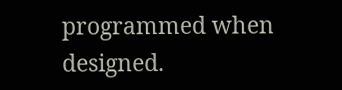programmed when designed.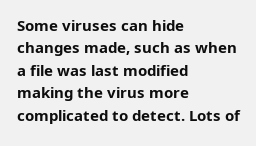Some viruses can hide changes made, such as when a file was last modified making the virus more complicated to detect. Lots of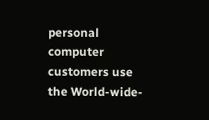personal computer customers use the World-wide-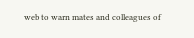web to warn mates and colleagues of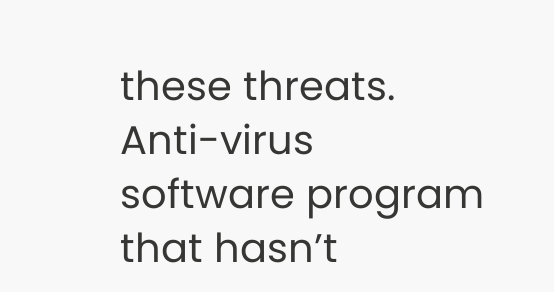these threats. Anti-virus software program that hasn’t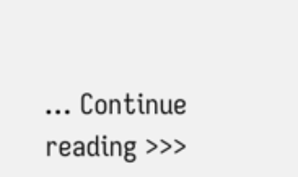… Continue reading >>>